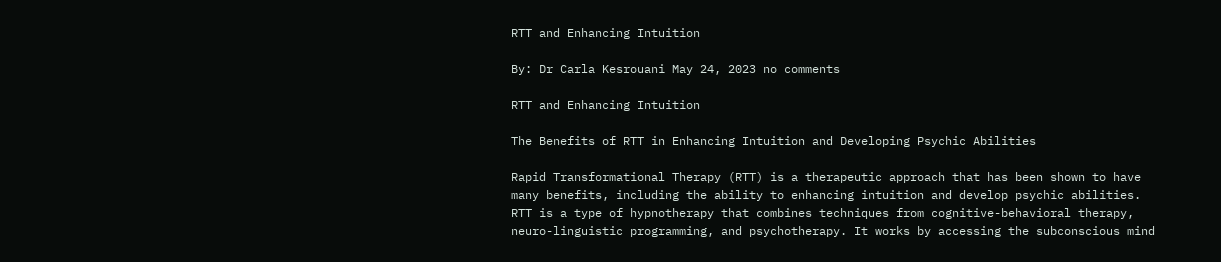RTT and Enhancing Intuition

By: Dr Carla Kesrouani May 24, 2023 no comments

RTT and Enhancing Intuition

The Benefits of RTT in Enhancing Intuition and Developing Psychic Abilities

Rapid Transformational Therapy (RTT) is a therapeutic approach that has been shown to have many benefits, including the ability to enhancing intuition and develop psychic abilities. RTT is a type of hypnotherapy that combines techniques from cognitive-behavioral therapy, neuro-linguistic programming, and psychotherapy. It works by accessing the subconscious mind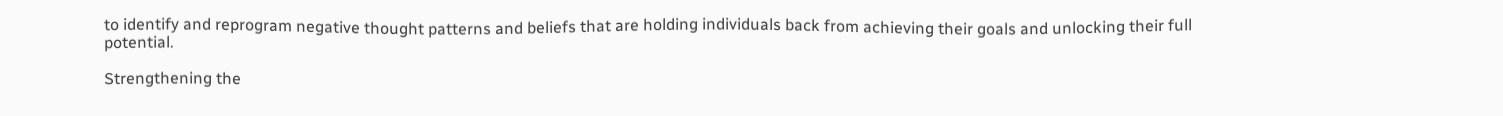to identify and reprogram negative thought patterns and beliefs that are holding individuals back from achieving their goals and unlocking their full potential.

Strengthening the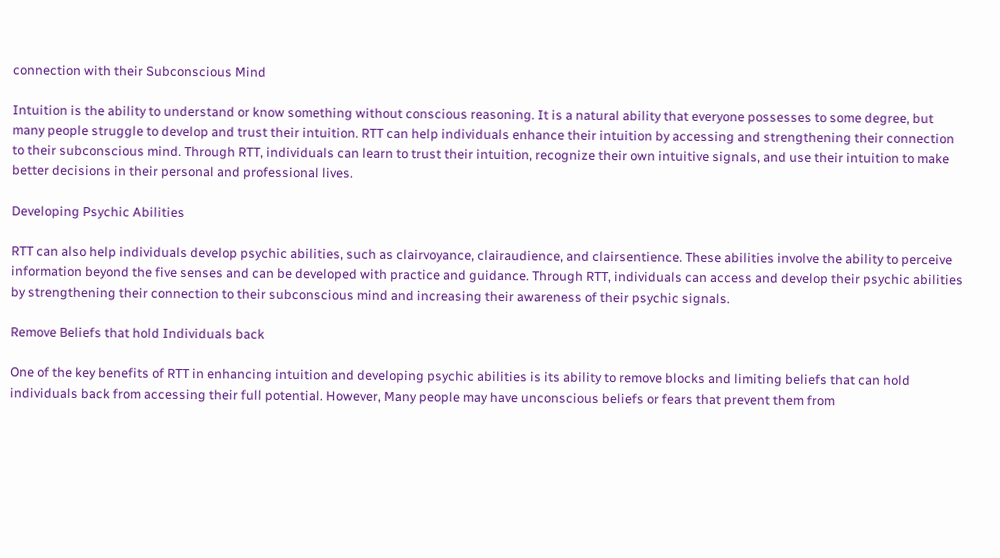connection with their Subconscious Mind

Intuition is the ability to understand or know something without conscious reasoning. It is a natural ability that everyone possesses to some degree, but many people struggle to develop and trust their intuition. RTT can help individuals enhance their intuition by accessing and strengthening their connection to their subconscious mind. Through RTT, individuals can learn to trust their intuition, recognize their own intuitive signals, and use their intuition to make better decisions in their personal and professional lives.

Developing Psychic Abilities

RTT can also help individuals develop psychic abilities, such as clairvoyance, clairaudience, and clairsentience. These abilities involve the ability to perceive information beyond the five senses and can be developed with practice and guidance. Through RTT, individuals can access and develop their psychic abilities by strengthening their connection to their subconscious mind and increasing their awareness of their psychic signals.

Remove Beliefs that hold Individuals back

One of the key benefits of RTT in enhancing intuition and developing psychic abilities is its ability to remove blocks and limiting beliefs that can hold individuals back from accessing their full potential. However, Many people may have unconscious beliefs or fears that prevent them from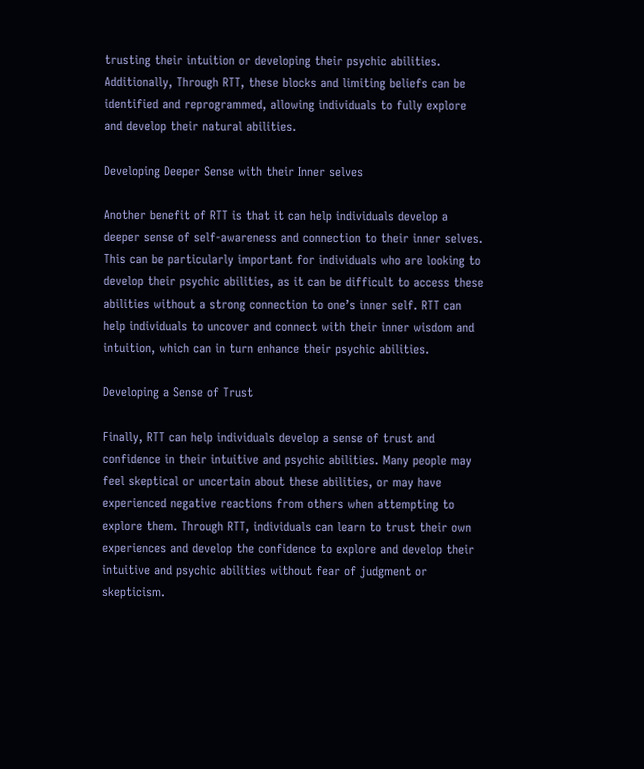trusting their intuition or developing their psychic abilities. Additionally, Through RTT, these blocks and limiting beliefs can be identified and reprogrammed, allowing individuals to fully explore and develop their natural abilities.

Developing Deeper Sense with their Inner selves

Another benefit of RTT is that it can help individuals develop a deeper sense of self-awareness and connection to their inner selves. This can be particularly important for individuals who are looking to develop their psychic abilities, as it can be difficult to access these abilities without a strong connection to one’s inner self. RTT can help individuals to uncover and connect with their inner wisdom and intuition, which can in turn enhance their psychic abilities.

Developing a Sense of Trust

Finally, RTT can help individuals develop a sense of trust and confidence in their intuitive and psychic abilities. Many people may feel skeptical or uncertain about these abilities, or may have experienced negative reactions from others when attempting to explore them. Through RTT, individuals can learn to trust their own experiences and develop the confidence to explore and develop their intuitive and psychic abilities without fear of judgment or skepticism.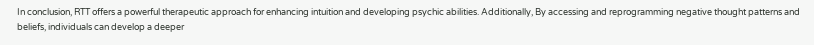In conclusion, RTT offers a powerful therapeutic approach for enhancing intuition and developing psychic abilities. Additionally, By accessing and reprogramming negative thought patterns and beliefs, individuals can develop a deeper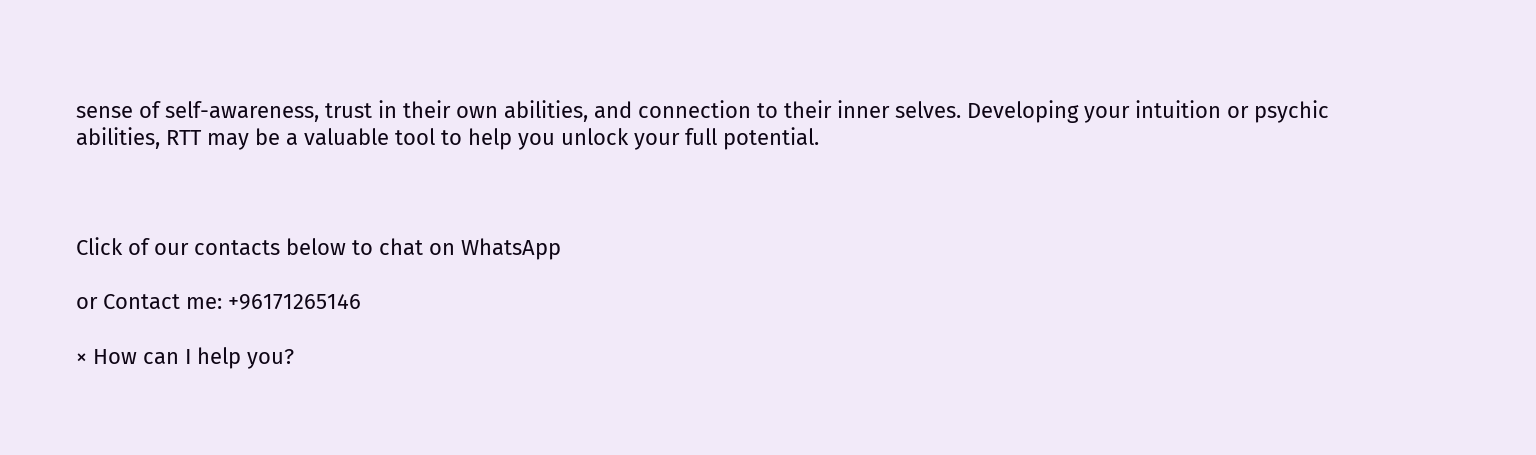sense of self-awareness, trust in their own abilities, and connection to their inner selves. Developing your intuition or psychic abilities, RTT may be a valuable tool to help you unlock your full potential.



Click of our contacts below to chat on WhatsApp

or Contact me: +96171265146

× How can I help you?